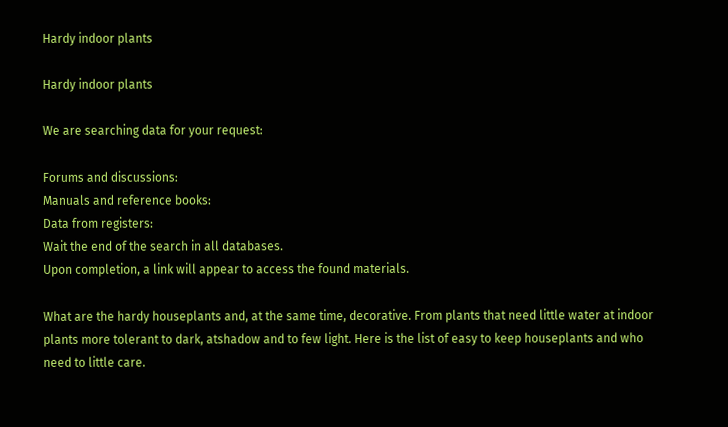Hardy indoor plants

Hardy indoor plants

We are searching data for your request:

Forums and discussions:
Manuals and reference books:
Data from registers:
Wait the end of the search in all databases.
Upon completion, a link will appear to access the found materials.

What are the hardy houseplants and, at the same time, decorative. From plants that need little water at indoor plants more tolerant to dark, atshadow and to few light. Here is the list of easy to keep houseplants and who need to little care.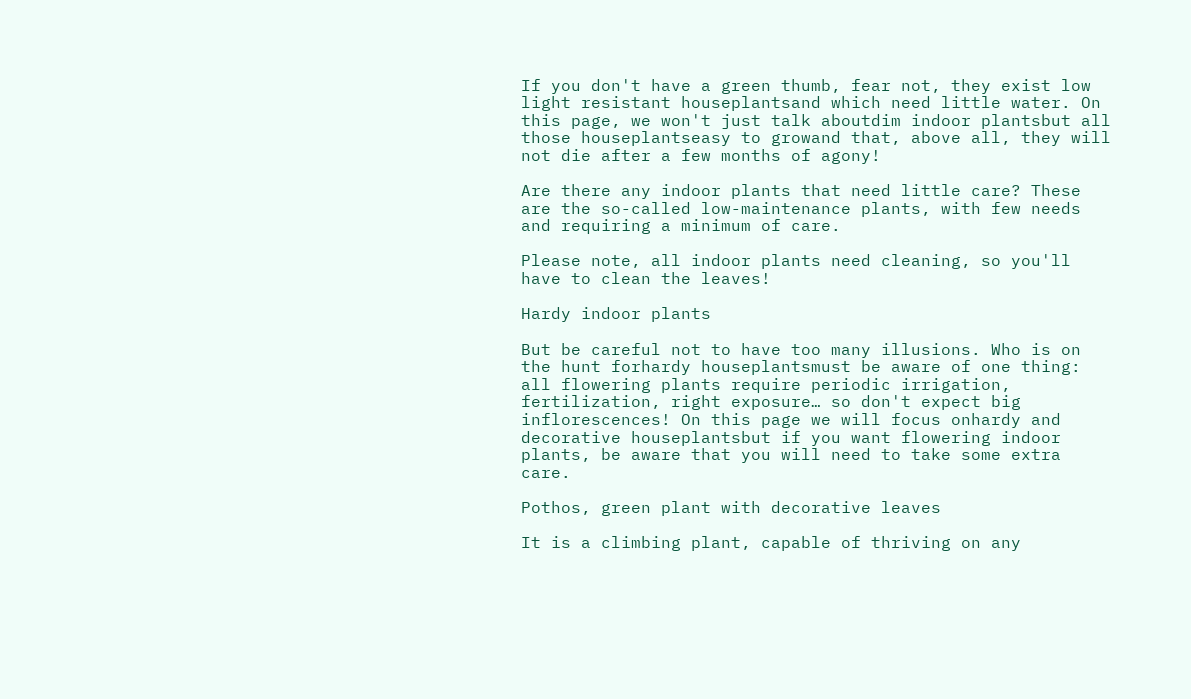If you don't have a green thumb, fear not, they exist low light resistant houseplantsand which need little water. On this page, we won't just talk aboutdim indoor plantsbut all those houseplantseasy to growand that, above all, they will not die after a few months of agony!

Are there any indoor plants that need little care? These are the so-called low-maintenance plants, with few needs and requiring a minimum of care.

Please note, all indoor plants need cleaning, so you'll have to clean the leaves!

Hardy indoor plants

But be careful not to have too many illusions. Who is on the hunt forhardy houseplantsmust be aware of one thing: all flowering plants require periodic irrigation, fertilization, right exposure… so don't expect big inflorescences! On this page we will focus onhardy and decorative houseplantsbut if you want flowering indoor plants, be aware that you will need to take some extra care.

Pothos, green plant with decorative leaves

It is a climbing plant, capable of thriving on any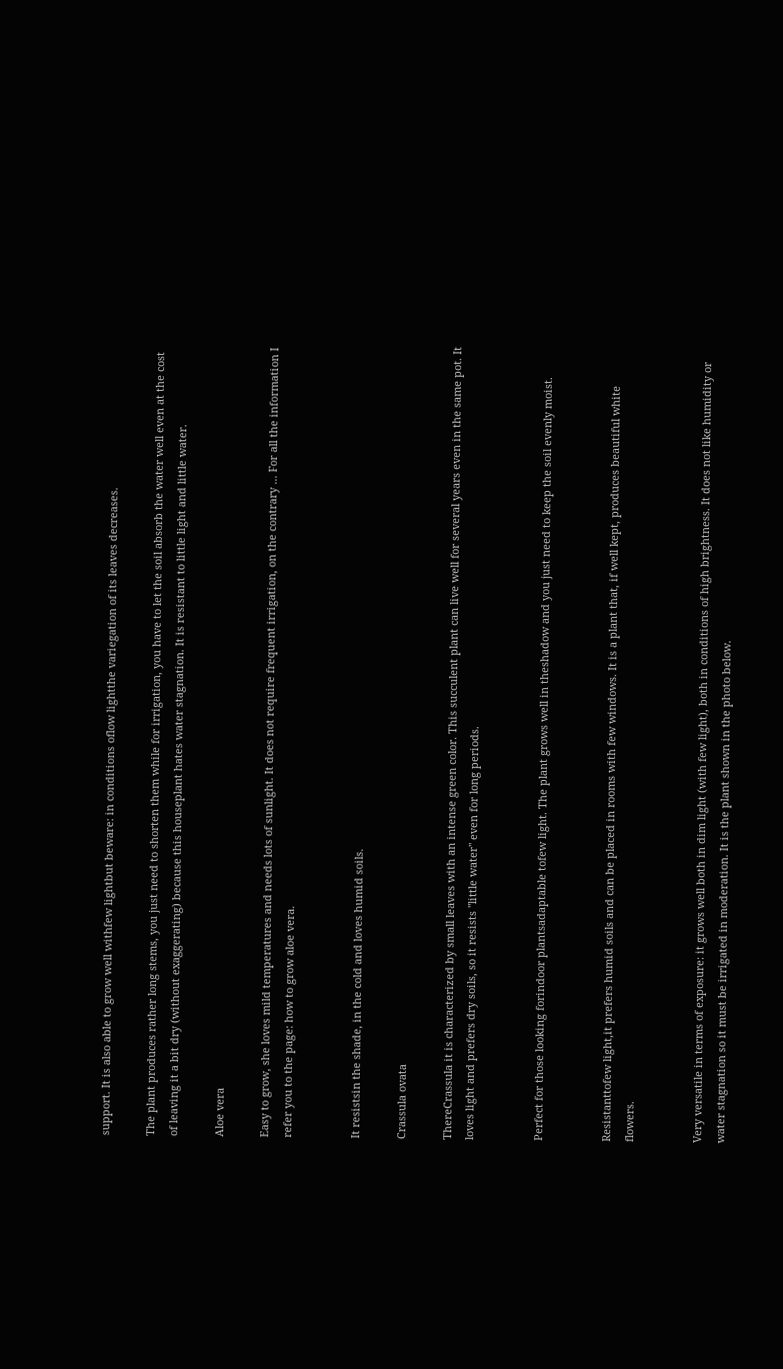support. It is also able to grow well withfew lightbut beware: in conditions oflow lightthe variegation of its leaves decreases.

The plant produces rather long stems, you just need to shorten them while for irrigation, you have to let the soil absorb the water well even at the cost of leaving it a bit dry (without exaggerating) because this houseplant hates water stagnation. It is resistant to little light and little water.

Aloe vera

Easy to grow, she loves mild temperatures and needs lots of sunlight. It does not require frequent irrigation, on the contrary ... For all the information I refer you to the page: how to grow aloe vera.


It resistsin the shade, in the cold and loves humid soils.

Crassula ovata

ThereCrassula it is characterized by small leaves with an intense green color. This succulent plant can live well for several years even in the same pot. It loves light and prefers dry soils, so it resists "little water" even for long periods.


Perfect for those looking forindoor plantsadaptable tofew light. The plant grows well in theshadow and you just need to keep the soil evenly moist.


Resistanttofew light,it prefers humid soils and can be placed in rooms with few windows. It is a plant that, if well kept, produces beautiful white flowers.


Very versatile in terms of exposure: it grows well both in dim light (with few light), both in conditions of high brightness. It does not like humidity or water stagnation so it must be irrigated in moderation. It is the plant shown in the photo below.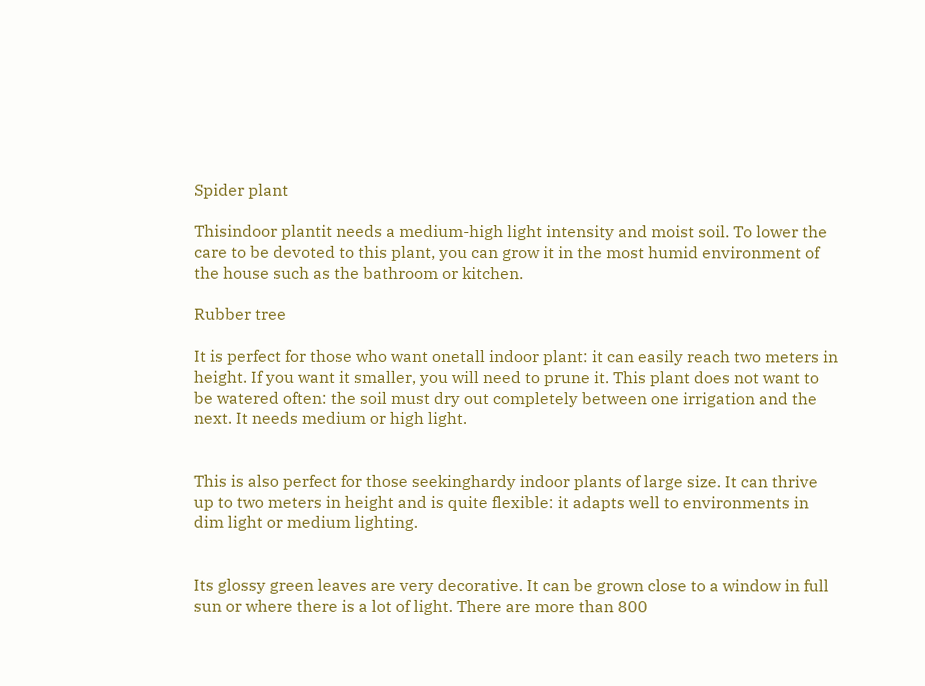Spider plant

Thisindoor plantit needs a medium-high light intensity and moist soil. To lower the care to be devoted to this plant, you can grow it in the most humid environment of the house such as the bathroom or kitchen.

Rubber tree

It is perfect for those who want onetall indoor plant: it can easily reach two meters in height. If you want it smaller, you will need to prune it. This plant does not want to be watered often: the soil must dry out completely between one irrigation and the next. It needs medium or high light.


This is also perfect for those seekinghardy indoor plants of large size. It can thrive up to two meters in height and is quite flexible: it adapts well to environments in dim light or medium lighting.


Its glossy green leaves are very decorative. It can be grown close to a window in full sun or where there is a lot of light. There are more than 800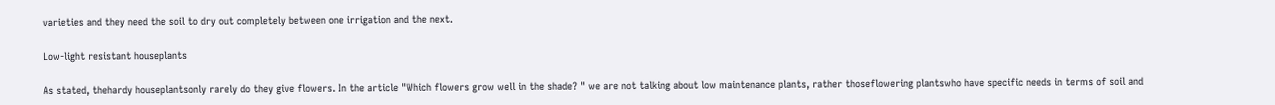varieties and they need the soil to dry out completely between one irrigation and the next.

Low-light resistant houseplants

As stated, thehardy houseplantsonly rarely do they give flowers. In the article "Which flowers grow well in the shade? " we are not talking about low maintenance plants, rather thoseflowering plantswho have specific needs in terms of soil and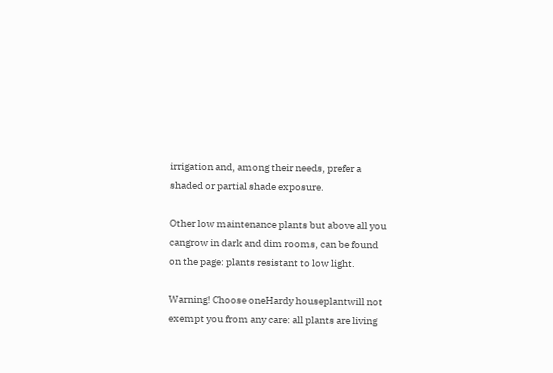irrigation and, among their needs, prefer a shaded or partial shade exposure.

Other low maintenance plants but above all you cangrow in dark and dim rooms, can be found on the page: plants resistant to low light.

Warning! Choose oneHardy houseplantwill not exempt you from any care: all plants are living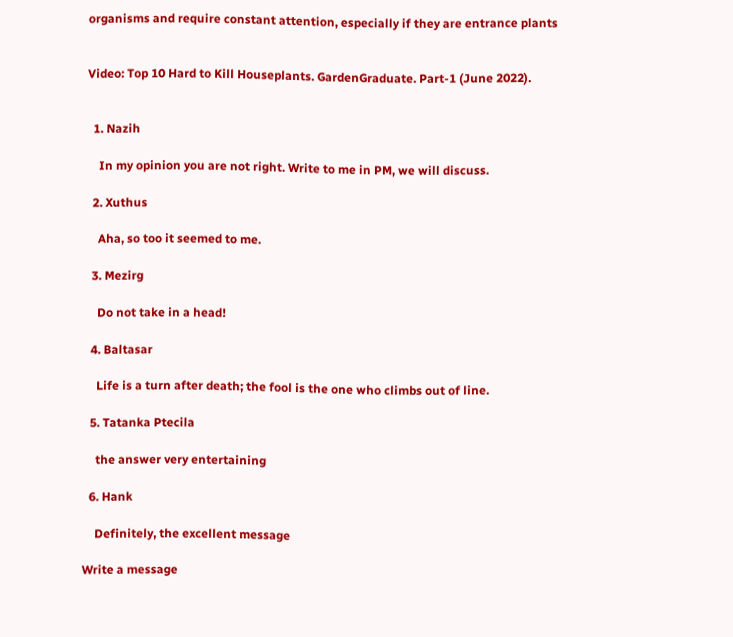organisms and require constant attention, especially if they are entrance plants


Video: Top 10 Hard to Kill Houseplants. GardenGraduate. Part-1 (June 2022).


  1. Nazih

    In my opinion you are not right. Write to me in PM, we will discuss.

  2. Xuthus

    Aha, so too it seemed to me.

  3. Mezirg

    Do not take in a head!

  4. Baltasar

    Life is a turn after death; the fool is the one who climbs out of line.

  5. Tatanka Ptecila

    the answer very entertaining

  6. Hank

    Definitely, the excellent message

Write a message